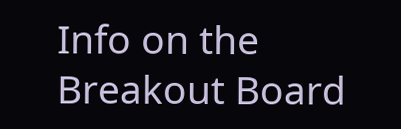Info on the Breakout Board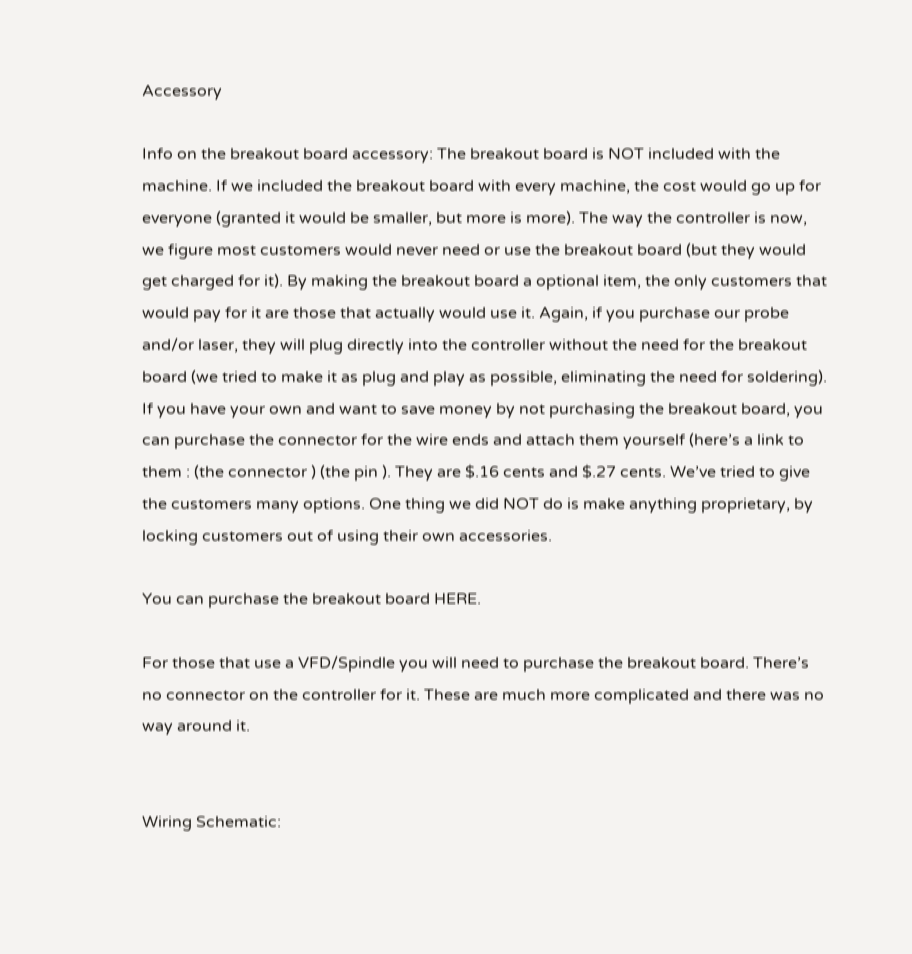Accessory

Info on the breakout board accessory: The breakout board is NOT included with the machine. If we included the breakout board with every machine, the cost would go up for everyone (granted it would be smaller, but more is more). The way the controller is now, we figure most customers would never need or use the breakout board (but they would get charged for it). By making the breakout board a optional item, the only customers that would pay for it are those that actually would use it. Again, if you purchase our probe and/or laser, they will plug directly into the controller without the need for the breakout board (we tried to make it as plug and play as possible, eliminating the need for soldering). If you have your own and want to save money by not purchasing the breakout board, you can purchase the connector for the wire ends and attach them yourself (here’s a link to them : (the connector ) (the pin ). They are $.16 cents and $.27 cents. We’ve tried to give the customers many options. One thing we did NOT do is make anything proprietary, by locking customers out of using their own accessories.

You can purchase the breakout board HERE.

For those that use a VFD/Spindle you will need to purchase the breakout board. There’s no connector on the controller for it. These are much more complicated and there was no way around it.


Wiring Schematic: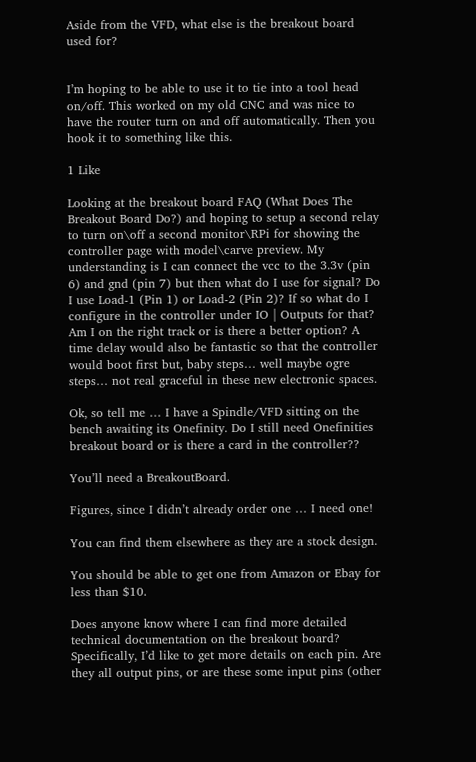Aside from the VFD, what else is the breakout board used for?


I’m hoping to be able to use it to tie into a tool head on/off. This worked on my old CNC and was nice to have the router turn on and off automatically. Then you hook it to something like this.

1 Like

Looking at the breakout board FAQ (What Does The Breakout Board Do?) and hoping to setup a second relay to turn on\off a second monitor\RPi for showing the controller page with model\carve preview. My understanding is I can connect the vcc to the 3.3v (pin 6) and gnd (pin 7) but then what do I use for signal? Do I use Load-1 (Pin 1) or Load-2 (Pin 2)? If so what do I configure in the controller under IO | Outputs for that?
Am I on the right track or is there a better option? A time delay would also be fantastic so that the controller would boot first but, baby steps… well maybe ogre steps… not real graceful in these new electronic spaces.

Ok, so tell me … I have a Spindle/VFD sitting on the bench awaiting its Onefinity. Do I still need Onefinities breakout board or is there a card in the controller??

You’ll need a BreakoutBoard.

Figures, since I didn’t already order one … I need one!

You can find them elsewhere as they are a stock design.

You should be able to get one from Amazon or Ebay for less than $10.

Does anyone know where I can find more detailed technical documentation on the breakout board? Specifically, I’d like to get more details on each pin. Are they all output pins, or are these some input pins (other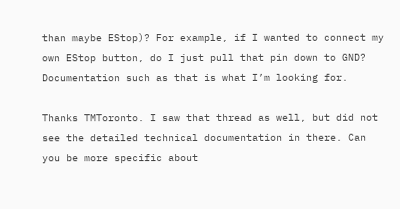than maybe EStop)? For example, if I wanted to connect my own EStop button, do I just pull that pin down to GND? Documentation such as that is what I’m looking for.

Thanks TMToronto. I saw that thread as well, but did not see the detailed technical documentation in there. Can you be more specific about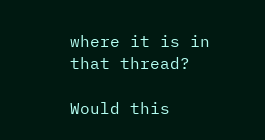where it is in that thread?

Would this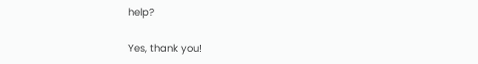help?

Yes, thank you!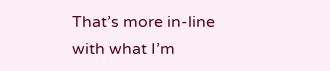That’s more in-line with what I’m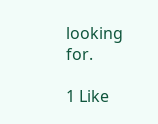looking for.

1 Like